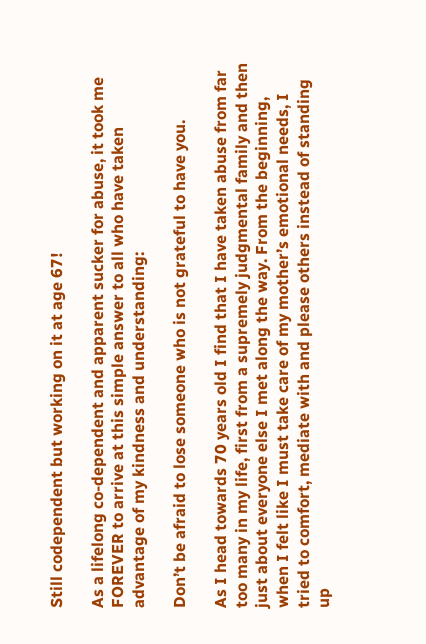Still codependent but working on it at age 67!

As a lifelong co-dependent and apparent sucker for abuse, it took me FOREVER to arrive at this simple answer to all who have taken advantage of my kindness and understanding:

Don’t be afraid to lose someone who is not grateful to have you.

As I head towards 70 years old I find that I have taken abuse from far too many in my life, first from a supremely judgmental family and then just about everyone else I met along the way. From the beginning, when I felt like I must take care of my mother’s emotional needs, I tried to comfort, mediate with and please others instead of standing up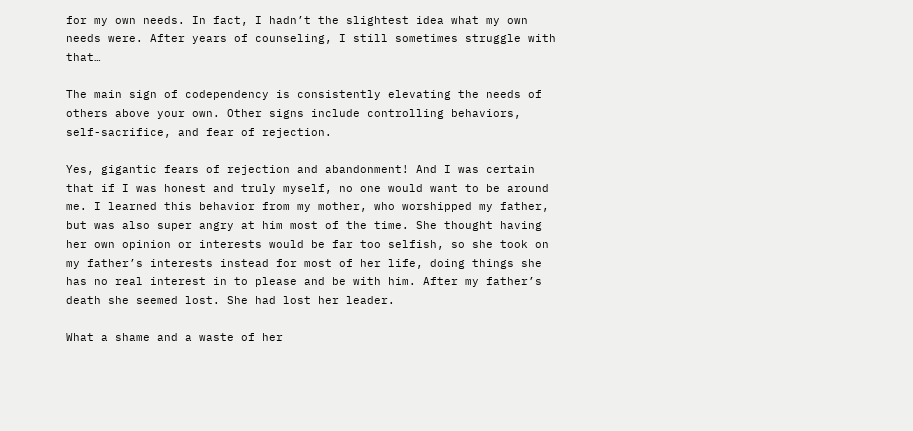for my own needs. In fact, I hadn’t the slightest idea what my own needs were. After years of counseling, I still sometimes struggle with that…

The main sign of codependency is consistently elevating the needs of others above your own. Other signs include controlling behaviors, self-sacrifice, and fear of rejection.

Yes, gigantic fears of rejection and abandonment! And I was certain that if I was honest and truly myself, no one would want to be around me. I learned this behavior from my mother, who worshipped my father, but was also super angry at him most of the time. She thought having her own opinion or interests would be far too selfish, so she took on my father’s interests instead for most of her life, doing things she has no real interest in to please and be with him. After my father’s death she seemed lost. She had lost her leader.

What a shame and a waste of her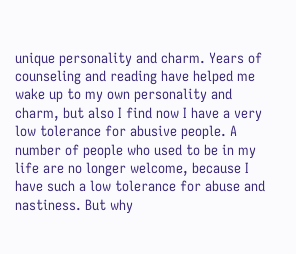unique personality and charm. Years of counseling and reading have helped me wake up to my own personality and charm, but also I find now I have a very low tolerance for abusive people. A number of people who used to be in my life are no longer welcome, because I have such a low tolerance for abuse and nastiness. But why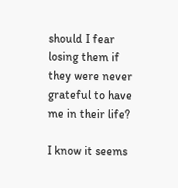should I fear losing them if they were never grateful to have me in their life?

I know it seems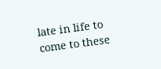late in life to come to these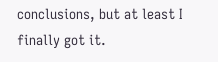conclusions, but at least I finally got it.